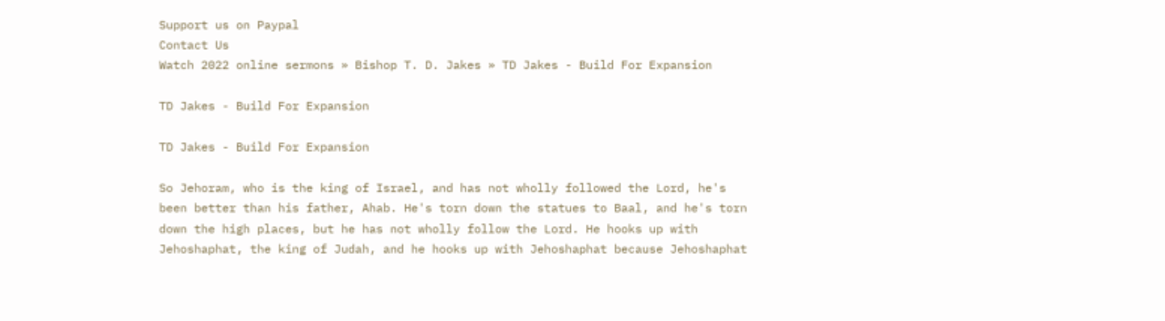Support us on Paypal
Contact Us
Watch 2022 online sermons » Bishop T. D. Jakes » TD Jakes - Build For Expansion

TD Jakes - Build For Expansion

TD Jakes - Build For Expansion

So Jehoram, who is the king of Israel, and has not wholly followed the Lord, he's been better than his father, Ahab. He's torn down the statues to Baal, and he's torn down the high places, but he has not wholly follow the Lord. He hooks up with Jehoshaphat, the king of Judah, and he hooks up with Jehoshaphat because Jehoshaphat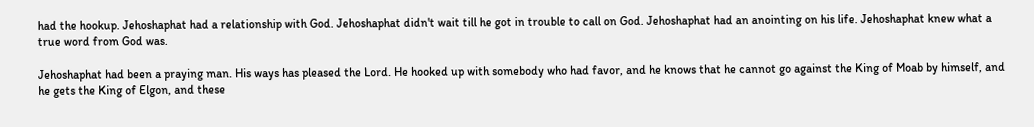had the hookup. Jehoshaphat had a relationship with God. Jehoshaphat didn't wait till he got in trouble to call on God. Jehoshaphat had an anointing on his life. Jehoshaphat knew what a true word from God was.

Jehoshaphat had been a praying man. His ways has pleased the Lord. He hooked up with somebody who had favor, and he knows that he cannot go against the King of Moab by himself, and he gets the King of Elgon, and these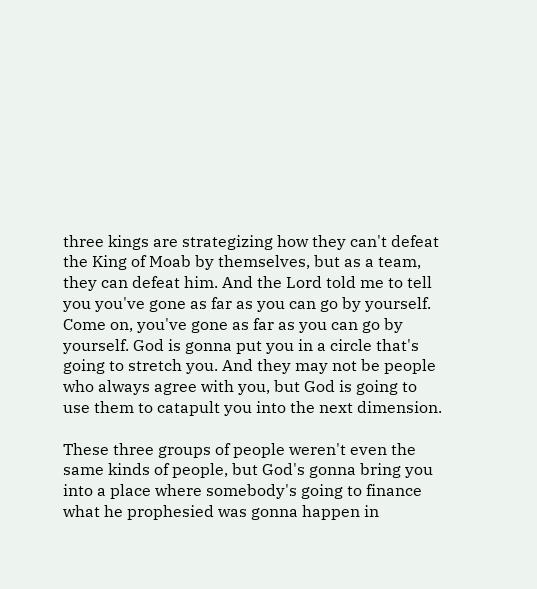three kings are strategizing how they can't defeat the King of Moab by themselves, but as a team, they can defeat him. And the Lord told me to tell you you've gone as far as you can go by yourself. Come on, you've gone as far as you can go by yourself. God is gonna put you in a circle that's going to stretch you. And they may not be people who always agree with you, but God is going to use them to catapult you into the next dimension.

These three groups of people weren't even the same kinds of people, but God's gonna bring you into a place where somebody's going to finance what he prophesied was gonna happen in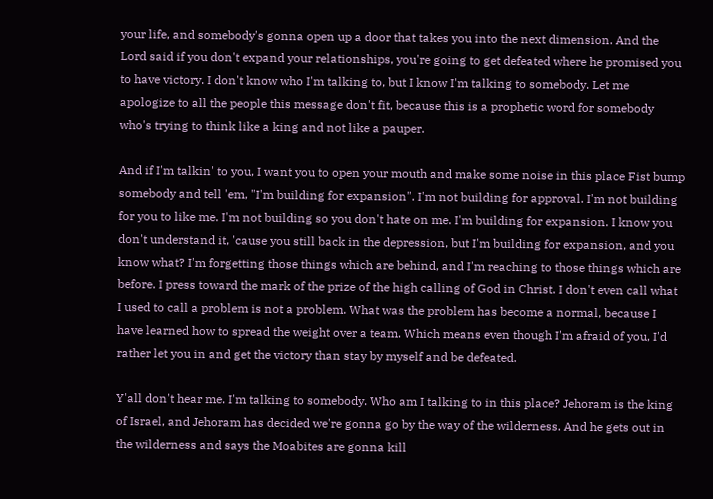your life, and somebody's gonna open up a door that takes you into the next dimension. And the Lord said if you don't expand your relationships, you're going to get defeated where he promised you to have victory. I don't know who I'm talking to, but I know I'm talking to somebody. Let me apologize to all the people this message don't fit, because this is a prophetic word for somebody who's trying to think like a king and not like a pauper.

And if I'm talkin' to you, I want you to open your mouth and make some noise in this place Fist bump somebody and tell 'em, "I'm building for expansion". I'm not building for approval. I'm not building for you to like me. I'm not building so you don't hate on me. I'm building for expansion. I know you don't understand it, 'cause you still back in the depression, but I'm building for expansion, and you know what? I'm forgetting those things which are behind, and I'm reaching to those things which are before. I press toward the mark of the prize of the high calling of God in Christ. I don't even call what I used to call a problem is not a problem. What was the problem has become a normal, because I have learned how to spread the weight over a team. Which means even though I'm afraid of you, I'd rather let you in and get the victory than stay by myself and be defeated.

Y'all don't hear me. I'm talking to somebody. Who am I talking to in this place? Jehoram is the king of Israel, and Jehoram has decided we're gonna go by the way of the wilderness. And he gets out in the wilderness and says the Moabites are gonna kill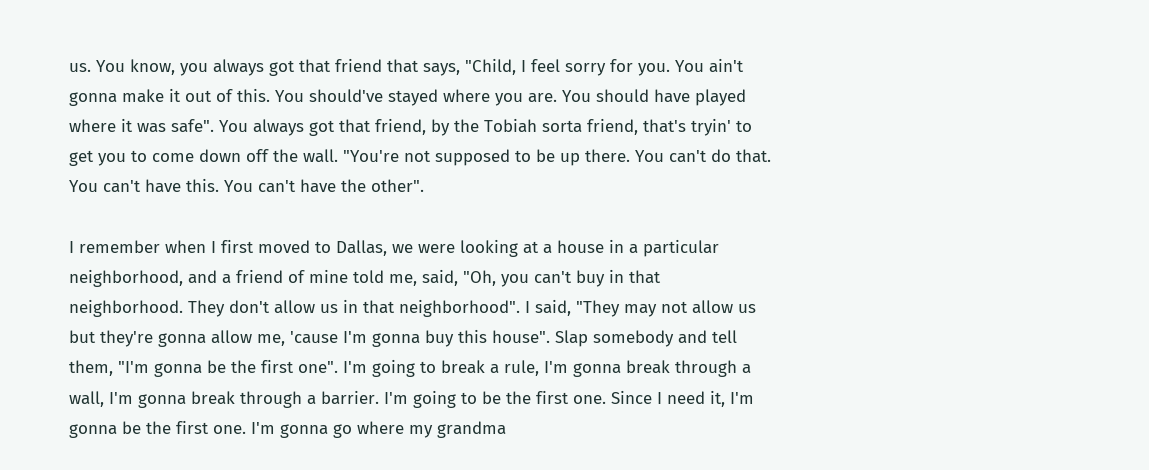us. You know, you always got that friend that says, "Child, I feel sorry for you. You ain't gonna make it out of this. You should've stayed where you are. You should have played where it was safe". You always got that friend, by the Tobiah sorta friend, that's tryin' to get you to come down off the wall. "You're not supposed to be up there. You can't do that. You can't have this. You can't have the other".

I remember when I first moved to Dallas, we were looking at a house in a particular neighborhood, and a friend of mine told me, said, "Oh, you can't buy in that neighborhood. They don't allow us in that neighborhood". I said, "They may not allow us but they're gonna allow me, 'cause I'm gonna buy this house". Slap somebody and tell them, "I'm gonna be the first one". I'm going to break a rule, I'm gonna break through a wall, I'm gonna break through a barrier. I'm going to be the first one. Since I need it, I'm gonna be the first one. I'm gonna go where my grandma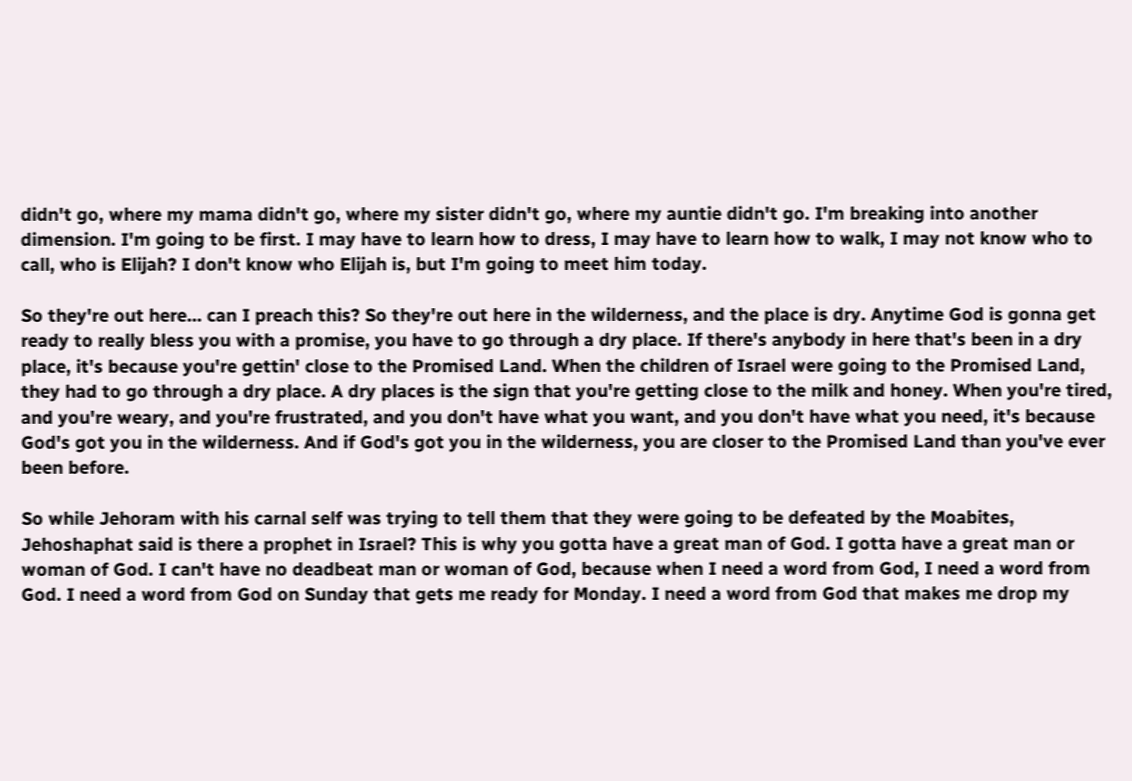didn't go, where my mama didn't go, where my sister didn't go, where my auntie didn't go. I'm breaking into another dimension. I'm going to be first. I may have to learn how to dress, I may have to learn how to walk, I may not know who to call, who is Elijah? I don't know who Elijah is, but I'm going to meet him today.

So they're out here... can I preach this? So they're out here in the wilderness, and the place is dry. Anytime God is gonna get ready to really bless you with a promise, you have to go through a dry place. If there's anybody in here that's been in a dry place, it's because you're gettin' close to the Promised Land. When the children of Israel were going to the Promised Land, they had to go through a dry place. A dry places is the sign that you're getting close to the milk and honey. When you're tired, and you're weary, and you're frustrated, and you don't have what you want, and you don't have what you need, it's because God's got you in the wilderness. And if God's got you in the wilderness, you are closer to the Promised Land than you've ever been before.

So while Jehoram with his carnal self was trying to tell them that they were going to be defeated by the Moabites, Jehoshaphat said is there a prophet in Israel? This is why you gotta have a great man of God. I gotta have a great man or woman of God. I can't have no deadbeat man or woman of God, because when I need a word from God, I need a word from God. I need a word from God on Sunday that gets me ready for Monday. I need a word from God that makes me drop my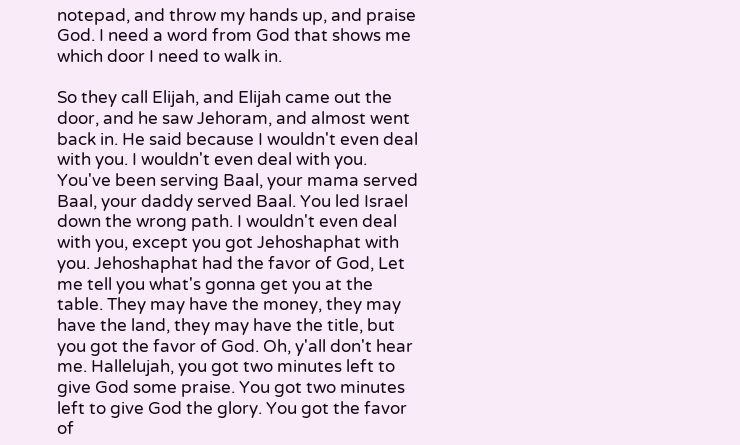notepad, and throw my hands up, and praise God. I need a word from God that shows me which door I need to walk in.

So they call Elijah, and Elijah came out the door, and he saw Jehoram, and almost went back in. He said because I wouldn't even deal with you. I wouldn't even deal with you. You've been serving Baal, your mama served Baal, your daddy served Baal. You led Israel down the wrong path. I wouldn't even deal with you, except you got Jehoshaphat with you. Jehoshaphat had the favor of God, Let me tell you what's gonna get you at the table. They may have the money, they may have the land, they may have the title, but you got the favor of God. Oh, y'all don't hear me. Hallelujah, you got two minutes left to give God some praise. You got two minutes left to give God the glory. You got the favor of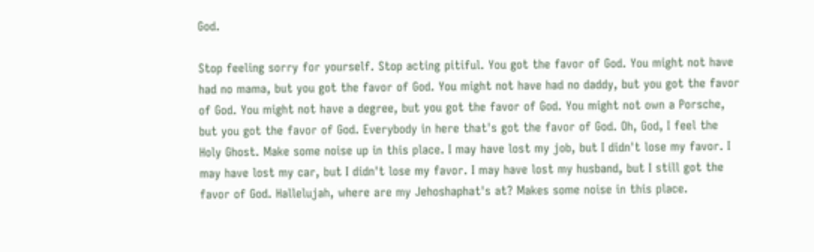God.

Stop feeling sorry for yourself. Stop acting pitiful. You got the favor of God. You might not have had no mama, but you got the favor of God. You might not have had no daddy, but you got the favor of God. You might not have a degree, but you got the favor of God. You might not own a Porsche, but you got the favor of God. Everybody in here that's got the favor of God. Oh, God, I feel the Holy Ghost. Make some noise up in this place. I may have lost my job, but I didn't lose my favor. I may have lost my car, but I didn't lose my favor. I may have lost my husband, but I still got the favor of God. Hallelujah, where are my Jehoshaphat's at? Makes some noise in this place.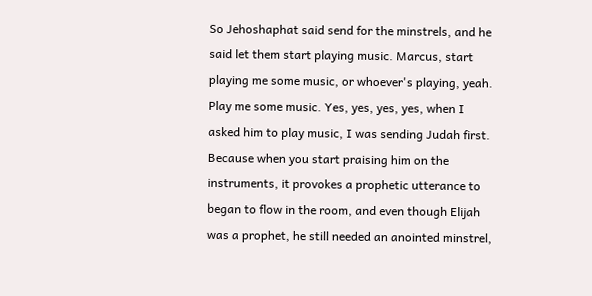So Jehoshaphat said send for the minstrels, and he said let them start playing music. Marcus, start playing me some music, or whoever's playing, yeah. Play me some music. Yes, yes, yes, yes, when I asked him to play music, I was sending Judah first. Because when you start praising him on the instruments, it provokes a prophetic utterance to began to flow in the room, and even though Elijah was a prophet, he still needed an anointed minstrel,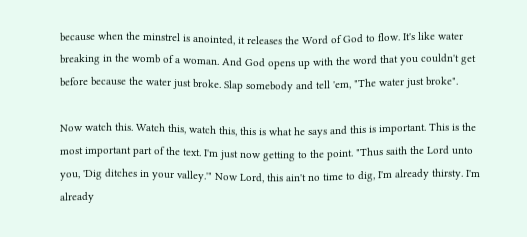because when the minstrel is anointed, it releases the Word of God to flow. It's like water breaking in the womb of a woman. And God opens up with the word that you couldn't get before because the water just broke. Slap somebody and tell 'em, "The water just broke".

Now watch this. Watch this, watch this, this is what he says and this is important. This is the most important part of the text. I'm just now getting to the point. "Thus saith the Lord unto you, 'Dig ditches in your valley.'" Now Lord, this ain't no time to dig, I'm already thirsty. I'm already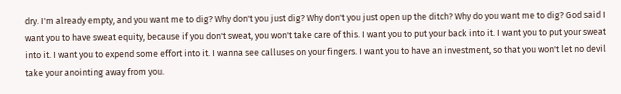dry. I'm already empty, and you want me to dig? Why don't you just dig? Why don't you just open up the ditch? Why do you want me to dig? God said I want you to have sweat equity, because if you don't sweat, you won't take care of this. I want you to put your back into it. I want you to put your sweat into it. I want you to expend some effort into it. I wanna see calluses on your fingers. I want you to have an investment, so that you won't let no devil take your anointing away from you.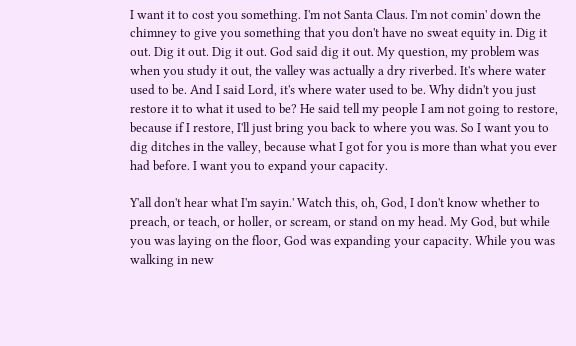I want it to cost you something. I'm not Santa Claus. I'm not comin' down the chimney to give you something that you don't have no sweat equity in. Dig it out. Dig it out. Dig it out. God said dig it out. My question, my problem was when you study it out, the valley was actually a dry riverbed. It's where water used to be. And I said Lord, it's where water used to be. Why didn't you just restore it to what it used to be? He said tell my people I am not going to restore, because if I restore, I'll just bring you back to where you was. So I want you to dig ditches in the valley, because what I got for you is more than what you ever had before. I want you to expand your capacity.

Y'all don't hear what I'm sayin.' Watch this, oh, God, I don't know whether to preach, or teach, or holler, or scream, or stand on my head. My God, but while you was laying on the floor, God was expanding your capacity. While you was walking in new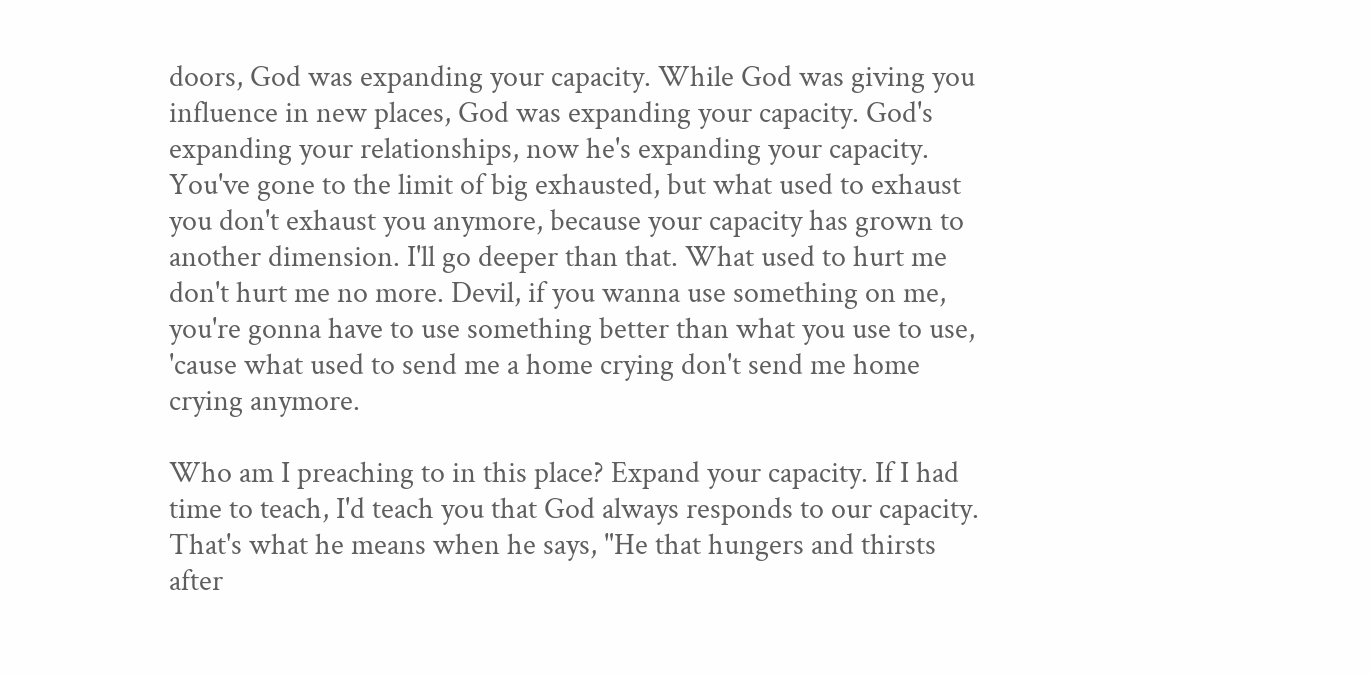doors, God was expanding your capacity. While God was giving you influence in new places, God was expanding your capacity. God's expanding your relationships, now he's expanding your capacity. You've gone to the limit of big exhausted, but what used to exhaust you don't exhaust you anymore, because your capacity has grown to another dimension. I'll go deeper than that. What used to hurt me don't hurt me no more. Devil, if you wanna use something on me, you're gonna have to use something better than what you use to use, 'cause what used to send me a home crying don't send me home crying anymore.

Who am I preaching to in this place? Expand your capacity. If I had time to teach, I'd teach you that God always responds to our capacity. That's what he means when he says, "He that hungers and thirsts after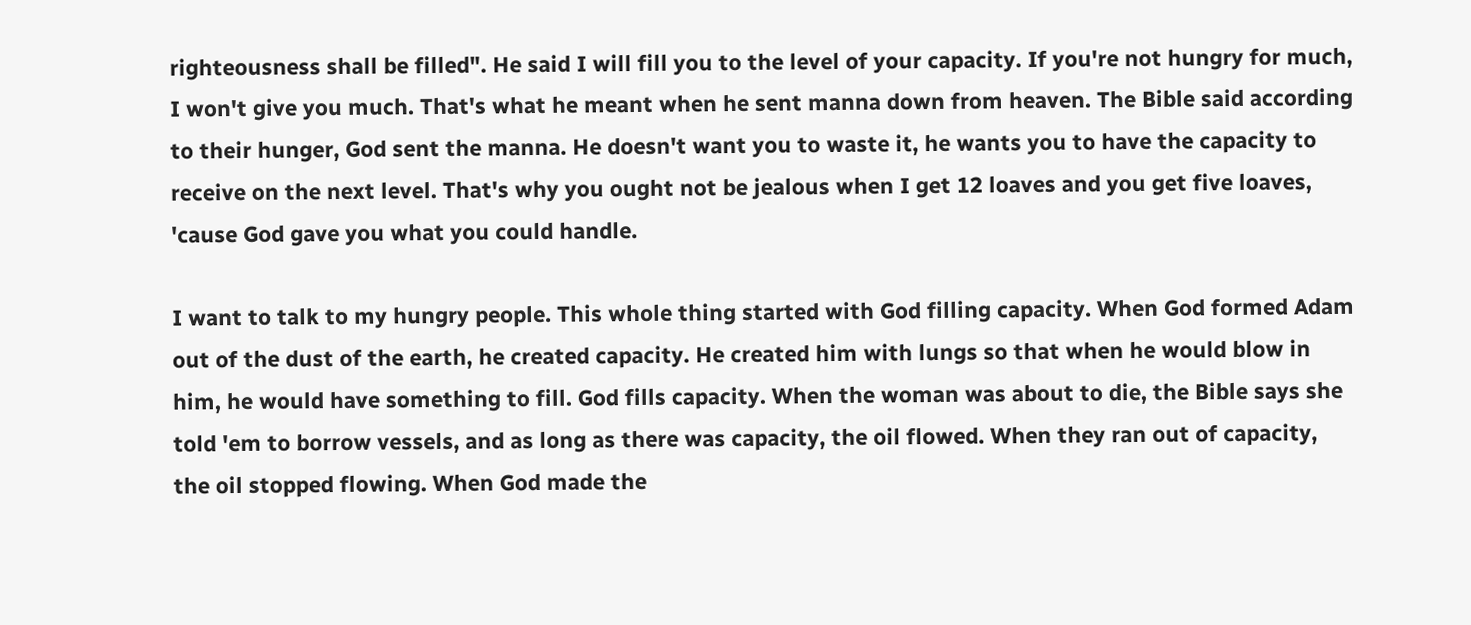righteousness shall be filled". He said I will fill you to the level of your capacity. If you're not hungry for much, I won't give you much. That's what he meant when he sent manna down from heaven. The Bible said according to their hunger, God sent the manna. He doesn't want you to waste it, he wants you to have the capacity to receive on the next level. That's why you ought not be jealous when I get 12 loaves and you get five loaves, 'cause God gave you what you could handle.

I want to talk to my hungry people. This whole thing started with God filling capacity. When God formed Adam out of the dust of the earth, he created capacity. He created him with lungs so that when he would blow in him, he would have something to fill. God fills capacity. When the woman was about to die, the Bible says she told 'em to borrow vessels, and as long as there was capacity, the oil flowed. When they ran out of capacity, the oil stopped flowing. When God made the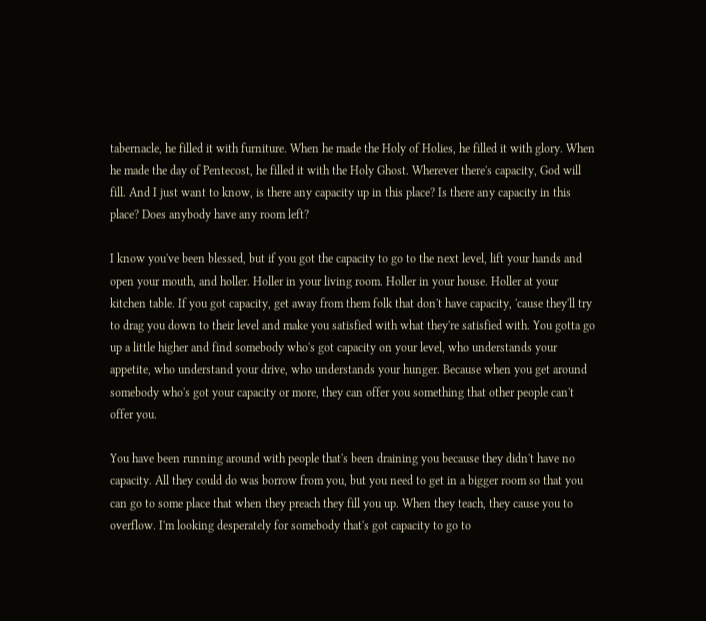tabernacle, he filled it with furniture. When he made the Holy of Holies, he filled it with glory. When he made the day of Pentecost, he filled it with the Holy Ghost. Wherever there's capacity, God will fill. And I just want to know, is there any capacity up in this place? Is there any capacity in this place? Does anybody have any room left?

I know you've been blessed, but if you got the capacity to go to the next level, lift your hands and open your mouth, and holler. Holler in your living room. Holler in your house. Holler at your kitchen table. If you got capacity, get away from them folk that don't have capacity, 'cause they'll try to drag you down to their level and make you satisfied with what they're satisfied with. You gotta go up a little higher and find somebody who's got capacity on your level, who understands your appetite, who understand your drive, who understands your hunger. Because when you get around somebody who's got your capacity or more, they can offer you something that other people can't offer you.

You have been running around with people that's been draining you because they didn't have no capacity. All they could do was borrow from you, but you need to get in a bigger room so that you can go to some place that when they preach they fill you up. When they teach, they cause you to overflow. I'm looking desperately for somebody that's got capacity to go to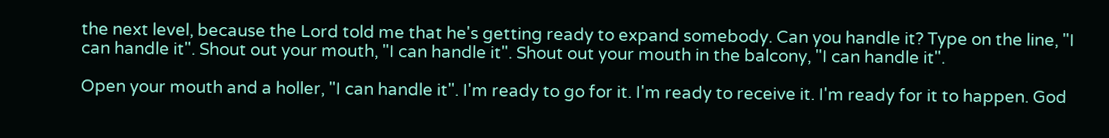the next level, because the Lord told me that he's getting ready to expand somebody. Can you handle it? Type on the line, "I can handle it". Shout out your mouth, "I can handle it". Shout out your mouth in the balcony, "I can handle it".

Open your mouth and a holler, "I can handle it". I'm ready to go for it. I'm ready to receive it. I'm ready for it to happen. God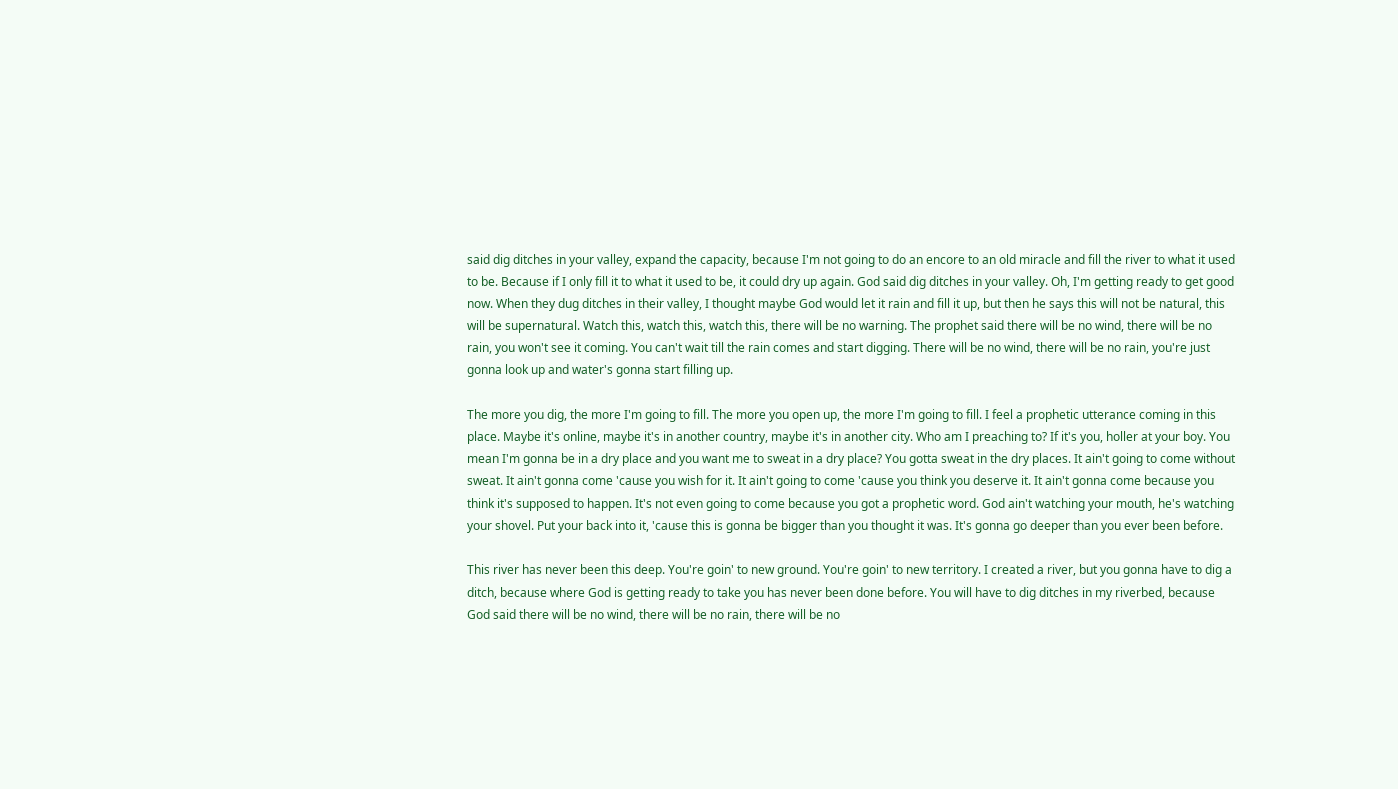said dig ditches in your valley, expand the capacity, because I'm not going to do an encore to an old miracle and fill the river to what it used to be. Because if I only fill it to what it used to be, it could dry up again. God said dig ditches in your valley. Oh, I'm getting ready to get good now. When they dug ditches in their valley, I thought maybe God would let it rain and fill it up, but then he says this will not be natural, this will be supernatural. Watch this, watch this, watch this, there will be no warning. The prophet said there will be no wind, there will be no rain, you won't see it coming. You can't wait till the rain comes and start digging. There will be no wind, there will be no rain, you're just gonna look up and water's gonna start filling up.

The more you dig, the more I'm going to fill. The more you open up, the more I'm going to fill. I feel a prophetic utterance coming in this place. Maybe it's online, maybe it's in another country, maybe it's in another city. Who am I preaching to? If it's you, holler at your boy. You mean I'm gonna be in a dry place and you want me to sweat in a dry place? You gotta sweat in the dry places. It ain't going to come without sweat. It ain't gonna come 'cause you wish for it. It ain't going to come 'cause you think you deserve it. It ain't gonna come because you think it's supposed to happen. It's not even going to come because you got a prophetic word. God ain't watching your mouth, he's watching your shovel. Put your back into it, 'cause this is gonna be bigger than you thought it was. It's gonna go deeper than you ever been before.

This river has never been this deep. You're goin' to new ground. You're goin' to new territory. I created a river, but you gonna have to dig a ditch, because where God is getting ready to take you has never been done before. You will have to dig ditches in my riverbed, because God said there will be no wind, there will be no rain, there will be no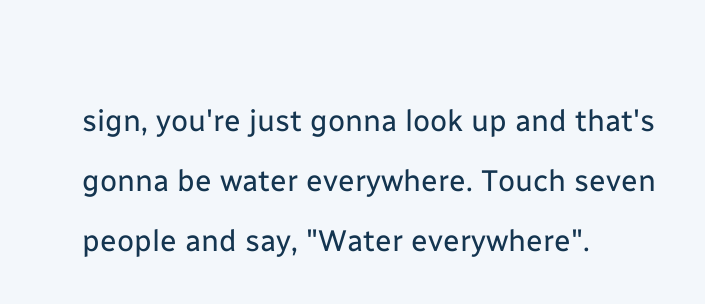sign, you're just gonna look up and that's gonna be water everywhere. Touch seven people and say, "Water everywhere".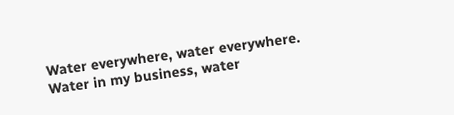Water everywhere, water everywhere. Water in my business, water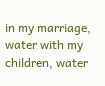in my marriage, water with my children, water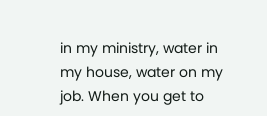in my ministry, water in my house, water on my job. When you get to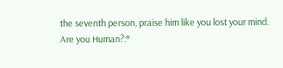the seventh person, praise him like you lost your mind.
Are you Human?:*